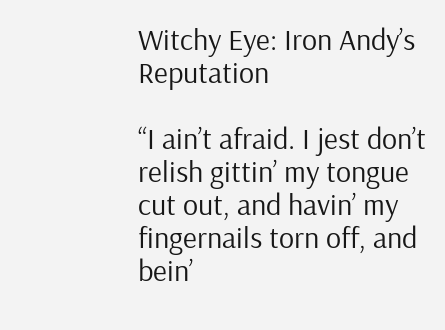Witchy Eye: Iron Andy’s Reputation

“I ain’t afraid. I jest don’t relish gittin’ my tongue cut out, and havin’ my fingernails torn off, and bein’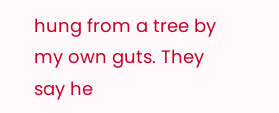hung from a tree by my own guts. They say he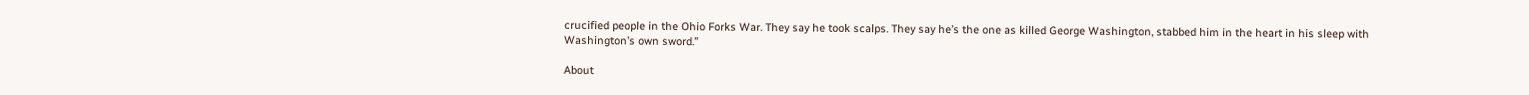crucified people in the Ohio Forks War. They say he took scalps. They say he’s the one as killed George Washington, stabbed him in the heart in his sleep with Washington’s own sword.”

About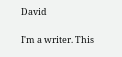David

I'm a writer. This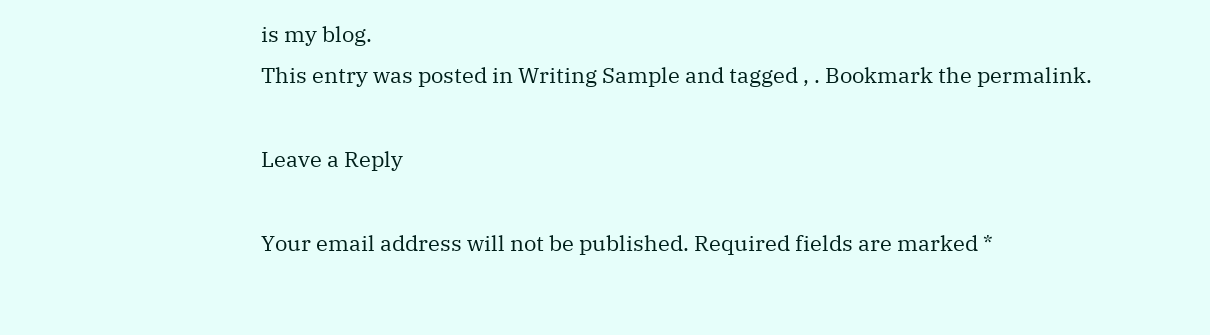is my blog.
This entry was posted in Writing Sample and tagged , . Bookmark the permalink.

Leave a Reply

Your email address will not be published. Required fields are marked *